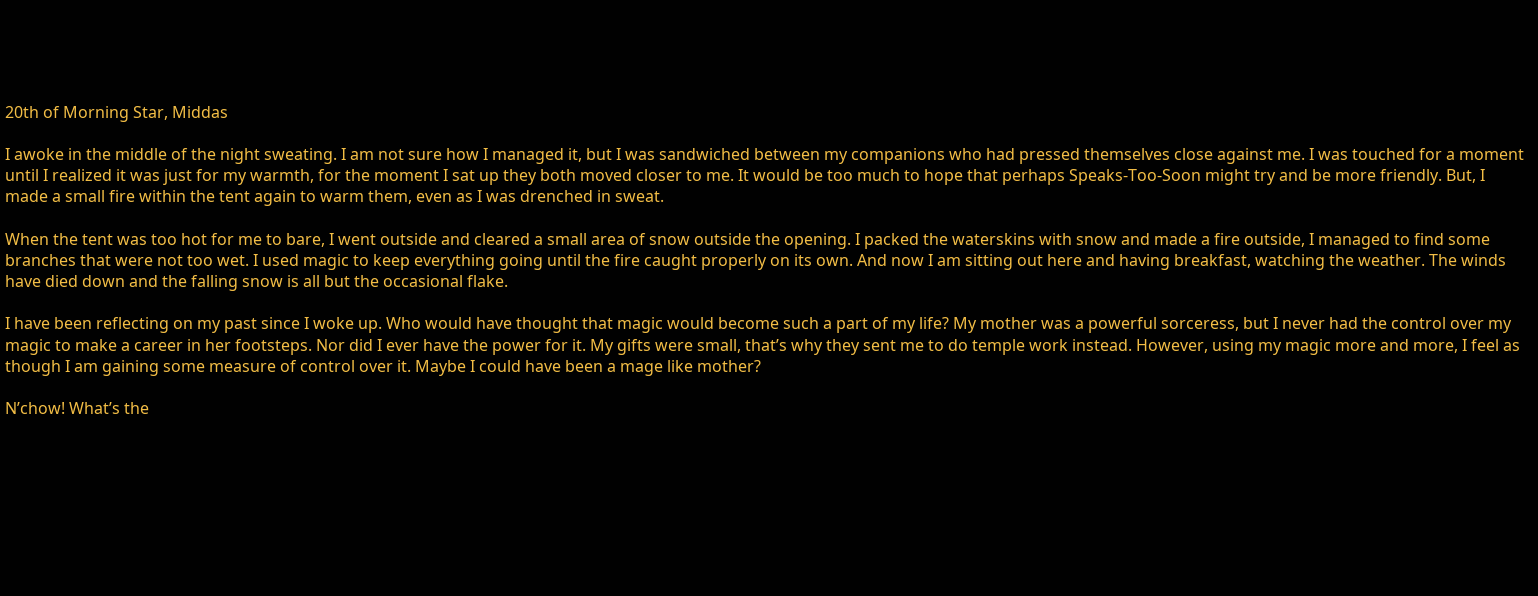20th of Morning Star, Middas

I awoke in the middle of the night sweating. I am not sure how I managed it, but I was sandwiched between my companions who had pressed themselves close against me. I was touched for a moment until I realized it was just for my warmth, for the moment I sat up they both moved closer to me. It would be too much to hope that perhaps Speaks-Too-Soon might try and be more friendly. But, I made a small fire within the tent again to warm them, even as I was drenched in sweat.

When the tent was too hot for me to bare, I went outside and cleared a small area of snow outside the opening. I packed the waterskins with snow and made a fire outside, I managed to find some branches that were not too wet. I used magic to keep everything going until the fire caught properly on its own. And now I am sitting out here and having breakfast, watching the weather. The winds have died down and the falling snow is all but the occasional flake.

I have been reflecting on my past since I woke up. Who would have thought that magic would become such a part of my life? My mother was a powerful sorceress, but I never had the control over my magic to make a career in her footsteps. Nor did I ever have the power for it. My gifts were small, that’s why they sent me to do temple work instead. However, using my magic more and more, I feel as though I am gaining some measure of control over it. Maybe I could have been a mage like mother?

N’chow! What’s the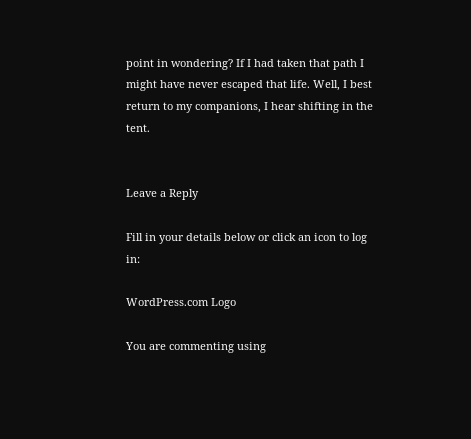point in wondering? If I had taken that path I might have never escaped that life. Well, I best return to my companions, I hear shifting in the tent.


Leave a Reply

Fill in your details below or click an icon to log in:

WordPress.com Logo

You are commenting using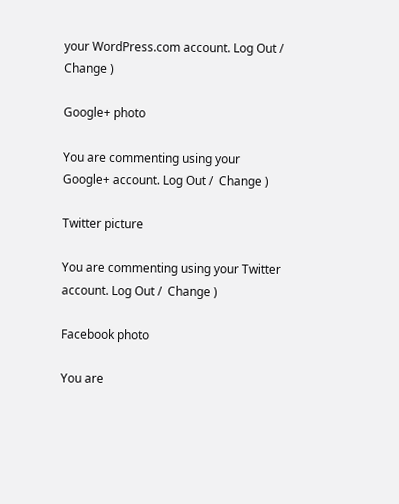your WordPress.com account. Log Out /  Change )

Google+ photo

You are commenting using your Google+ account. Log Out /  Change )

Twitter picture

You are commenting using your Twitter account. Log Out /  Change )

Facebook photo

You are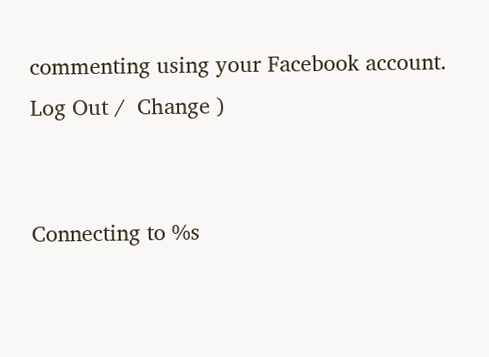commenting using your Facebook account. Log Out /  Change )


Connecting to %s